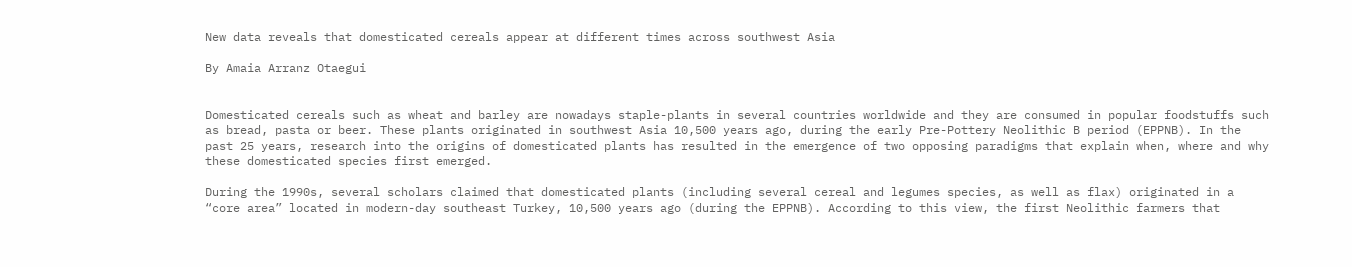New data reveals that domesticated cereals appear at different times across southwest Asia

By Amaia Arranz Otaegui


Domesticated cereals such as wheat and barley are nowadays staple-plants in several countries worldwide and they are consumed in popular foodstuffs such as bread, pasta or beer. These plants originated in southwest Asia 10,500 years ago, during the early Pre-Pottery Neolithic B period (EPPNB). In the past 25 years, research into the origins of domesticated plants has resulted in the emergence of two opposing paradigms that explain when, where and why these domesticated species first emerged.

During the 1990s, several scholars claimed that domesticated plants (including several cereal and legumes species, as well as flax) originated in a “core area” located in modern-day southeast Turkey, 10,500 years ago (during the EPPNB). According to this view, the first Neolithic farmers that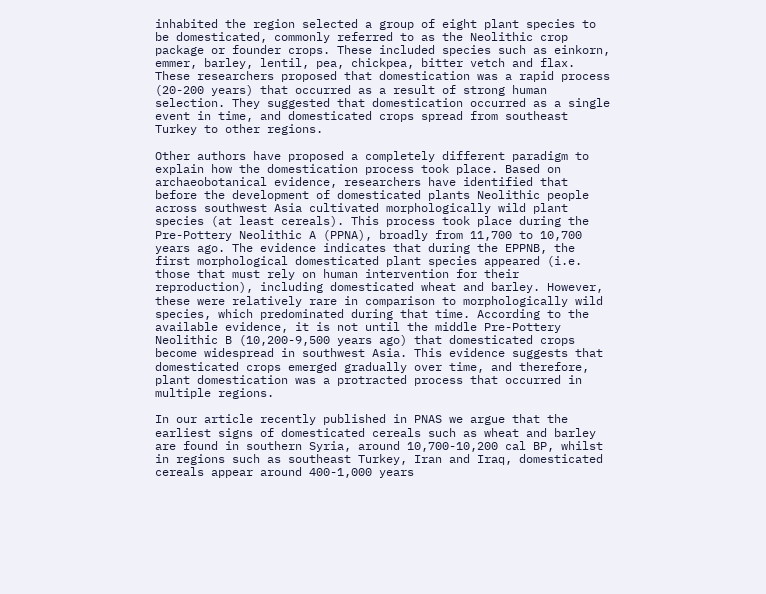inhabited the region selected a group of eight plant species to be domesticated, commonly referred to as the Neolithic crop package or founder crops. These included species such as einkorn, emmer, barley, lentil, pea, chickpea, bitter vetch and flax. These researchers proposed that domestication was a rapid process (20-200 years) that occurred as a result of strong human selection. They suggested that domestication occurred as a single event in time, and domesticated crops spread from southeast Turkey to other regions.

Other authors have proposed a completely different paradigm to explain how the domestication process took place. Based on archaeobotanical evidence, researchers have identified that before the development of domesticated plants Neolithic people across southwest Asia cultivated morphologically wild plant species (at least cereals). This process took place during the Pre-Pottery Neolithic A (PPNA), broadly from 11,700 to 10,700 years ago. The evidence indicates that during the EPPNB, the first morphological domesticated plant species appeared (i.e. those that must rely on human intervention for their reproduction), including domesticated wheat and barley. However, these were relatively rare in comparison to morphologically wild species, which predominated during that time. According to the available evidence, it is not until the middle Pre-Pottery Neolithic B (10,200-9,500 years ago) that domesticated crops become widespread in southwest Asia. This evidence suggests that domesticated crops emerged gradually over time, and therefore, plant domestication was a protracted process that occurred in multiple regions.

In our article recently published in PNAS we argue that the earliest signs of domesticated cereals such as wheat and barley are found in southern Syria, around 10,700-10,200 cal BP, whilst in regions such as southeast Turkey, Iran and Iraq, domesticated cereals appear around 400-1,000 years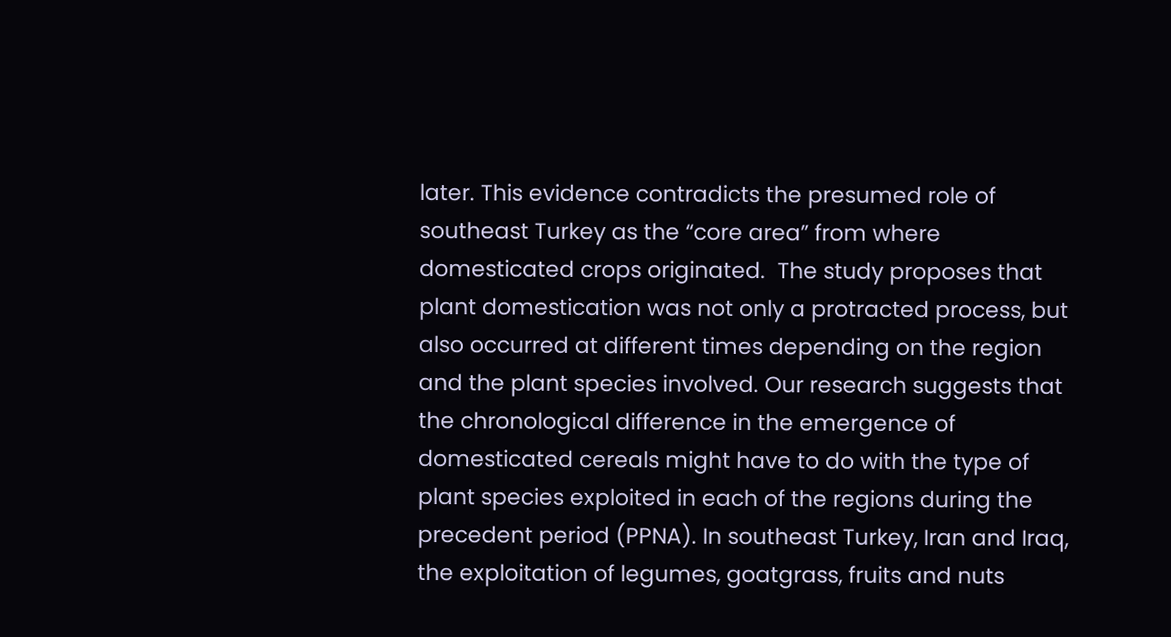later. This evidence contradicts the presumed role of southeast Turkey as the “core area” from where domesticated crops originated.  The study proposes that plant domestication was not only a protracted process, but also occurred at different times depending on the region and the plant species involved. Our research suggests that the chronological difference in the emergence of domesticated cereals might have to do with the type of plant species exploited in each of the regions during the precedent period (PPNA). In southeast Turkey, Iran and Iraq, the exploitation of legumes, goatgrass, fruits and nuts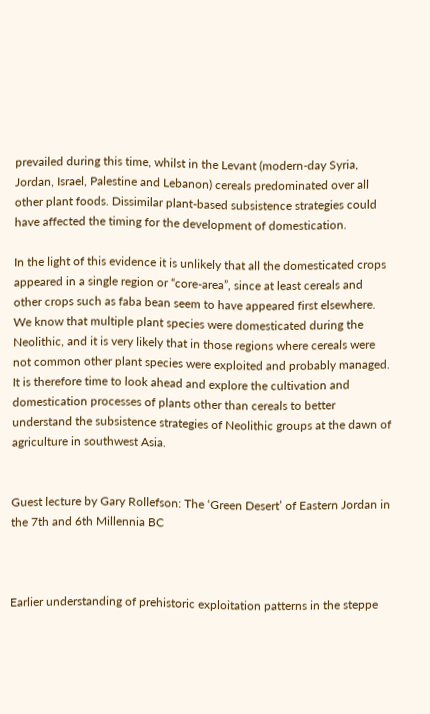prevailed during this time, whilst in the Levant (modern-day Syria, Jordan, Israel, Palestine and Lebanon) cereals predominated over all other plant foods. Dissimilar plant-based subsistence strategies could have affected the timing for the development of domestication.

In the light of this evidence it is unlikely that all the domesticated crops appeared in a single region or “core-area”, since at least cereals and other crops such as faba bean seem to have appeared first elsewhere. We know that multiple plant species were domesticated during the Neolithic, and it is very likely that in those regions where cereals were not common other plant species were exploited and probably managed. It is therefore time to look ahead and explore the cultivation and domestication processes of plants other than cereals to better understand the subsistence strategies of Neolithic groups at the dawn of agriculture in southwest Asia.


Guest lecture by Gary Rollefson: The ‘Green Desert’ of Eastern Jordan in the 7th and 6th Millennia BC



Earlier understanding of prehistoric exploitation patterns in the steppe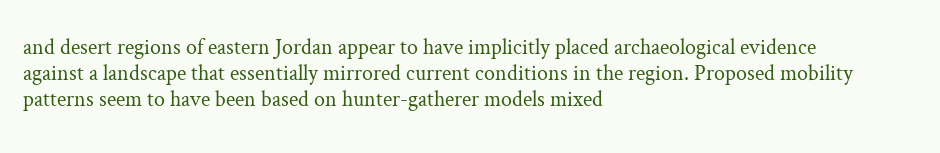and desert regions of eastern Jordan appear to have implicitly placed archaeological evidence against a landscape that essentially mirrored current conditions in the region. Proposed mobility patterns seem to have been based on hunter-gatherer models mixed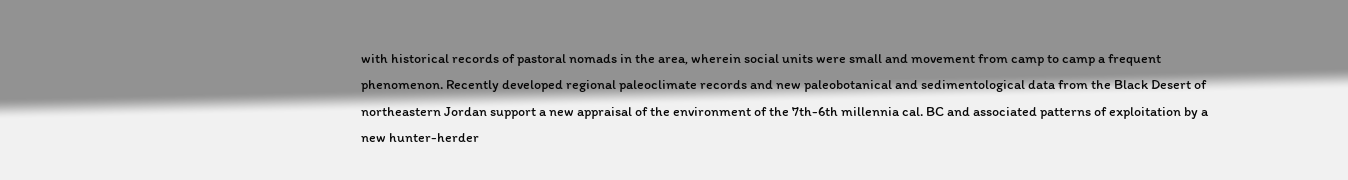with historical records of pastoral nomads in the area, wherein social units were small and movement from camp to camp a frequent phenomenon. Recently developed regional paleoclimate records and new paleobotanical and sedimentological data from the Black Desert of northeastern Jordan support a new appraisal of the environment of the 7th-6th millennia cal. BC and associated patterns of exploitation by a new hunter-herder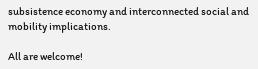subsistence economy and interconnected social and mobility implications.

All are welcome!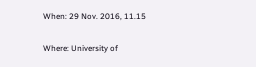When: 29 Nov. 2016, 11.15

Where: University of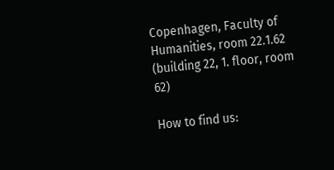Copenhagen, Faculty of Humanities, room 22.1.62 (building 22, 1. floor, room 62)

How to find us: